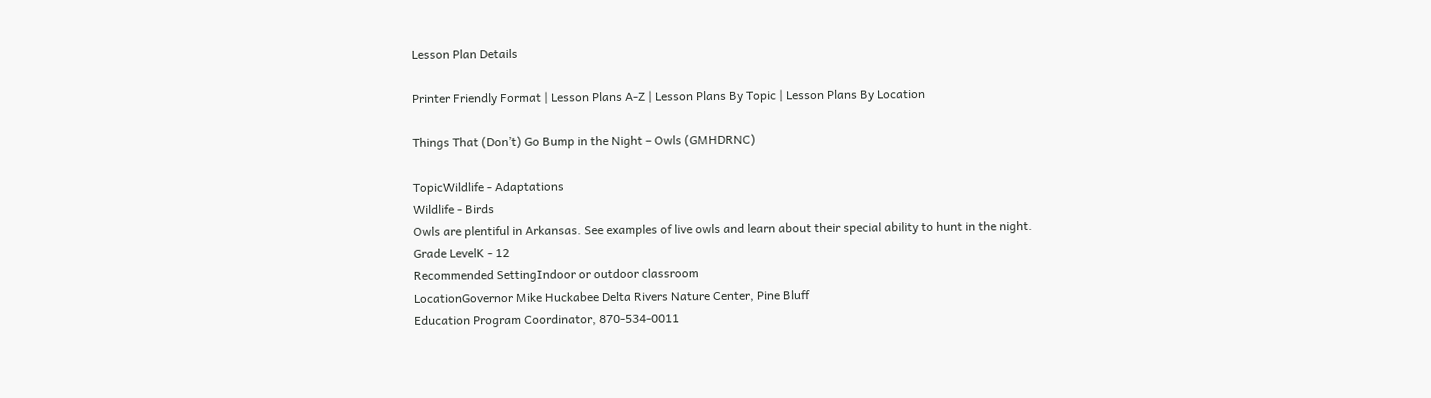Lesson Plan Details

Printer Friendly Format | Lesson Plans A-Z | Lesson Plans By Topic | Lesson Plans By Location

Things That (Don’t) Go Bump in the Night – Owls (GMHDRNC)

TopicWildlife - Adaptations
Wildlife - Birds
Owls are plentiful in Arkansas. See examples of live owls and learn about their special ability to hunt in the night.
Grade LevelK - 12
Recommended SettingIndoor or outdoor classroom
LocationGovernor Mike Huckabee Delta Rivers Nature Center, Pine Bluff
Education Program Coordinator, 870-534-0011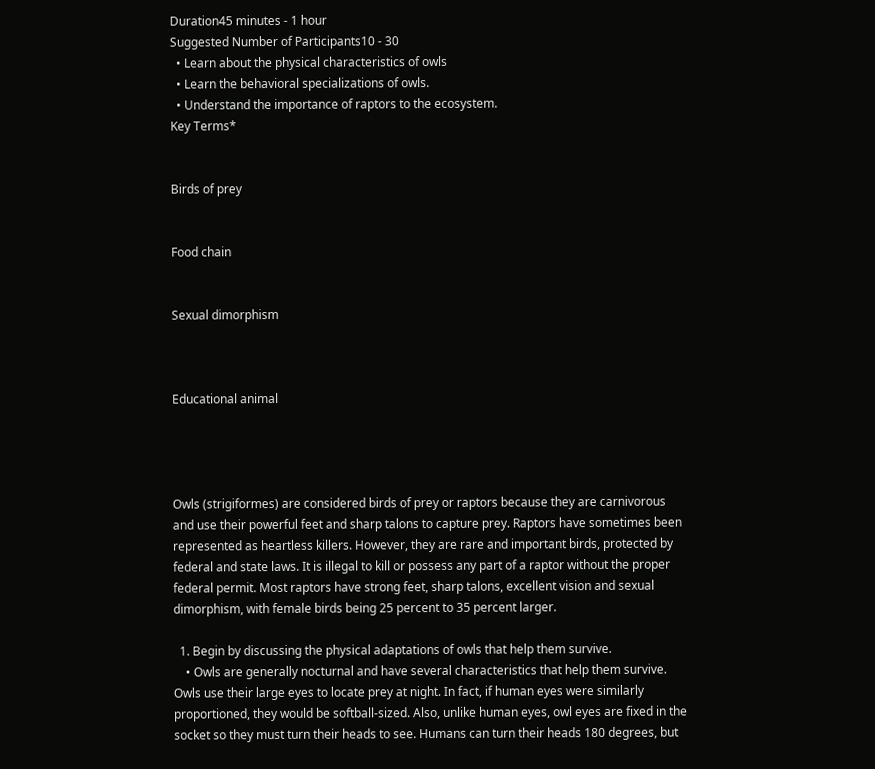Duration45 minutes - 1 hour
Suggested Number of Participants10 - 30
  • Learn about the physical characteristics of owls
  • Learn the behavioral specializations of owls.
  • Understand the importance of raptors to the ecosystem.
Key Terms*


Birds of prey


Food chain


Sexual dimorphism



Educational animal




Owls (strigiformes) are considered birds of prey or raptors because they are carnivorous and use their powerful feet and sharp talons to capture prey. Raptors have sometimes been represented as heartless killers. However, they are rare and important birds, protected by federal and state laws. It is illegal to kill or possess any part of a raptor without the proper federal permit. Most raptors have strong feet, sharp talons, excellent vision and sexual dimorphism, with female birds being 25 percent to 35 percent larger.

  1. Begin by discussing the physical adaptations of owls that help them survive.
    • Owls are generally nocturnal and have several characteristics that help them survive. Owls use their large eyes to locate prey at night. In fact, if human eyes were similarly proportioned, they would be softball-sized. Also, unlike human eyes, owl eyes are fixed in the socket so they must turn their heads to see. Humans can turn their heads 180 degrees, but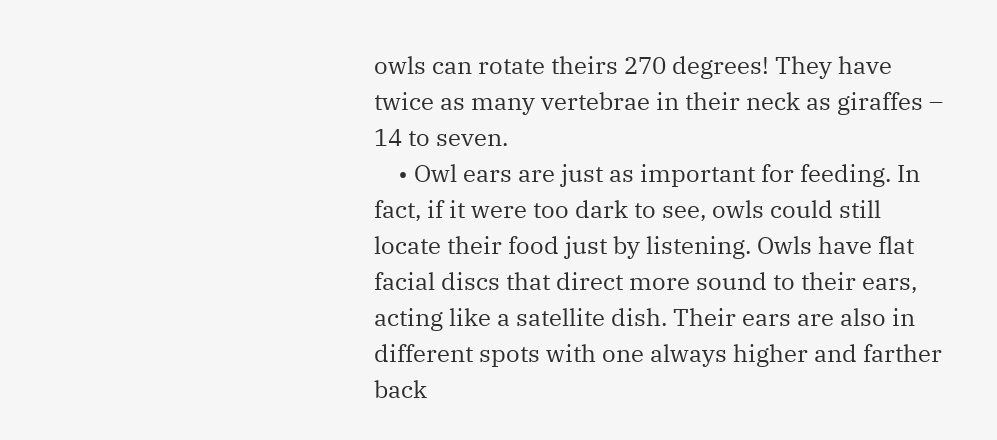owls can rotate theirs 270 degrees! They have twice as many vertebrae in their neck as giraffes – 14 to seven.
    • Owl ears are just as important for feeding. In fact, if it were too dark to see, owls could still locate their food just by listening. Owls have flat facial discs that direct more sound to their ears, acting like a satellite dish. Their ears are also in different spots with one always higher and farther back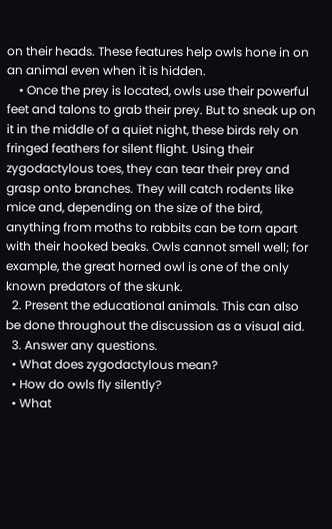on their heads. These features help owls hone in on an animal even when it is hidden.
    • Once the prey is located, owls use their powerful feet and talons to grab their prey. But to sneak up on it in the middle of a quiet night, these birds rely on fringed feathers for silent flight. Using their zygodactylous toes, they can tear their prey and grasp onto branches. They will catch rodents like mice and, depending on the size of the bird, anything from moths to rabbits can be torn apart with their hooked beaks. Owls cannot smell well; for example, the great horned owl is one of the only known predators of the skunk.
  2. Present the educational animals. This can also be done throughout the discussion as a visual aid.
  3. Answer any questions.
  • What does zygodactylous mean?
  • How do owls fly silently?
  • What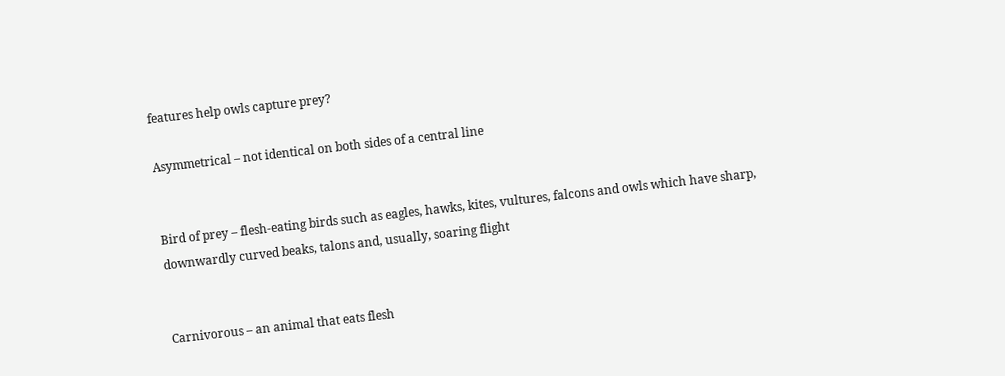features help owls capture prey?

Asymmetrical – not identical on both sides of a central line


Bird of prey – flesh-eating birds such as eagles, hawks, kites, vultures, falcons and owls which have sharp, downwardly curved beaks, talons and, usually, soaring flight


Carnivorous – an animal that eats flesh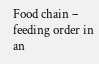Food chain – feeding order in an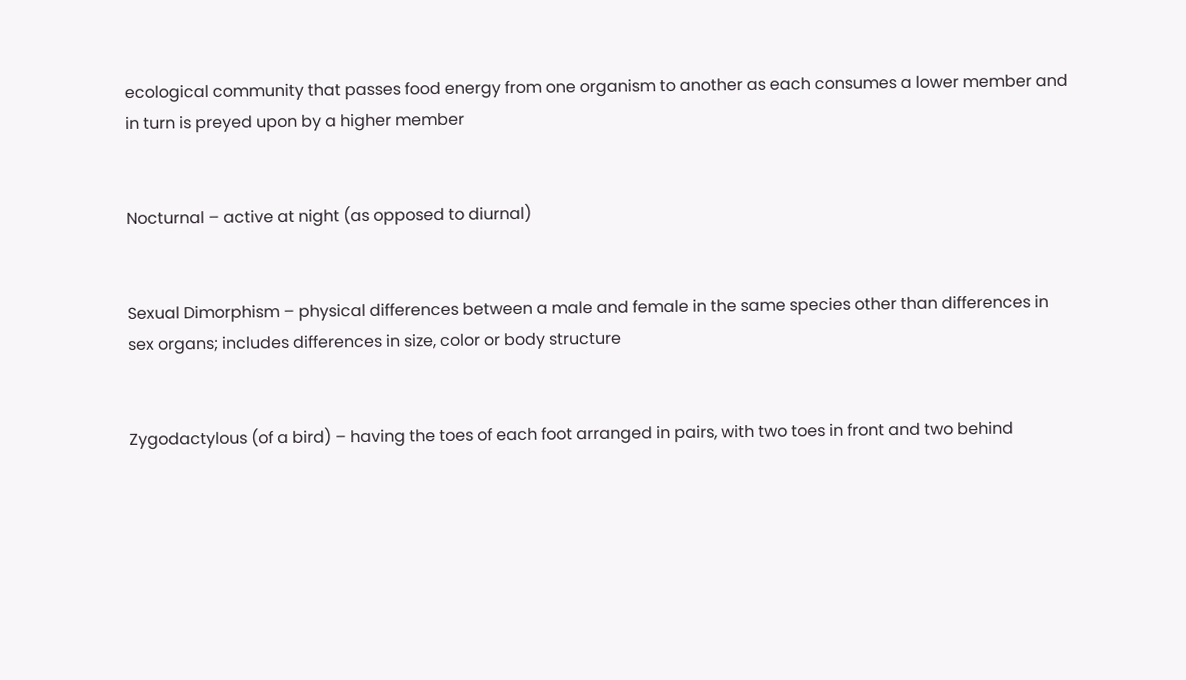ecological community that passes food energy from one organism to another as each consumes a lower member and in turn is preyed upon by a higher member


Nocturnal – active at night (as opposed to diurnal)


Sexual Dimorphism – physical differences between a male and female in the same species other than differences in sex organs; includes differences in size, color or body structure


Zygodactylous (of a bird) – having the toes of each foot arranged in pairs, with two toes in front and two behind